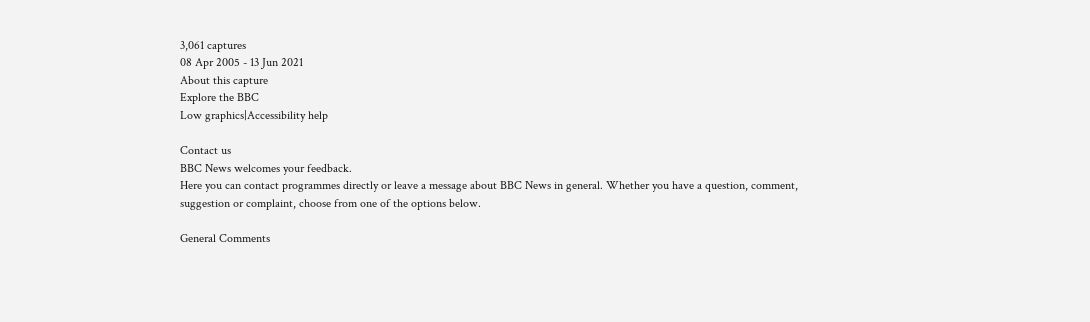3,061 captures
08 Apr 2005 - 13 Jun 2021
About this capture
Explore the BBC
Low graphics|Accessibility help

Contact us
BBC News welcomes your feedback.
Here you can contact programmes directly or leave a message about BBC News in general. Whether you have a question, comment, suggestion or complaint, choose from one of the options below.

General Comments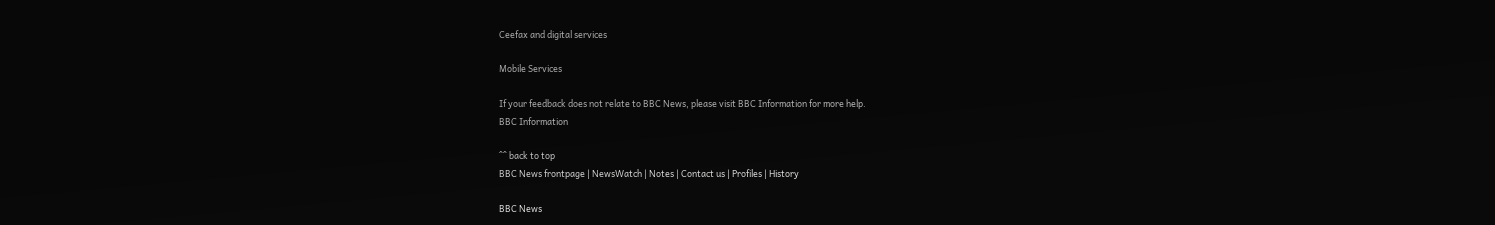Ceefax and digital services

Mobile Services

If your feedback does not relate to BBC News, please visit BBC Information for more help.
BBC Information

^^ back to top
BBC News frontpage | NewsWatch | Notes | Contact us | Profiles | History

BBC News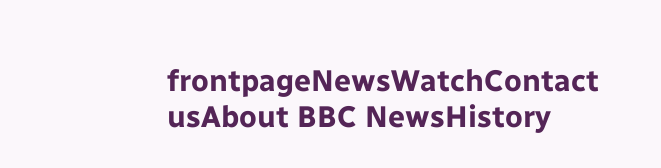frontpageNewsWatchContact usAbout BBC NewsHistory